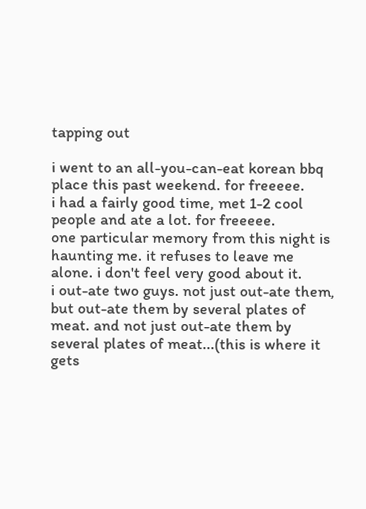tapping out

i went to an all-you-can-eat korean bbq place this past weekend. for freeeee.
i had a fairly good time, met 1-2 cool people and ate a lot. for freeeee.
one particular memory from this night is haunting me. it refuses to leave me alone. i don't feel very good about it.
i out-ate two guys. not just out-ate them, but out-ate them by several plates of meat. and not just out-ate them by several plates of meat...(this is where it gets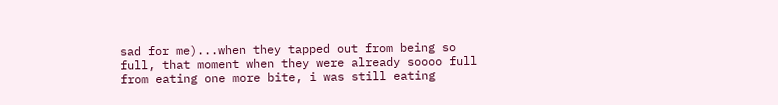sad for me)...when they tapped out from being so full, that moment when they were already soooo full from eating one more bite, i was still eating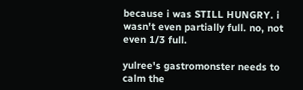because i was STILL HUNGRY. i wasn't even partially full. no, not even 1/3 full.

yulree's gastromonster needs to calm the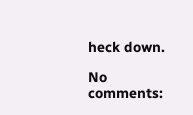heck down.

No comments: